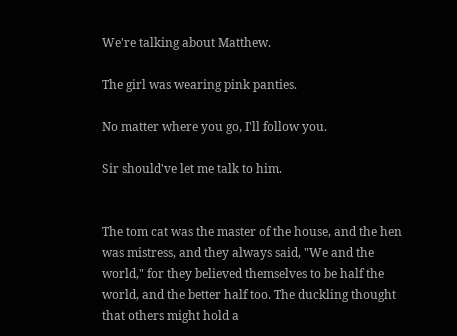We're talking about Matthew.

The girl was wearing pink panties.

No matter where you go, I'll follow you.

Sir should've let me talk to him.


The tom cat was the master of the house, and the hen was mistress, and they always said, "We and the world," for they believed themselves to be half the world, and the better half too. The duckling thought that others might hold a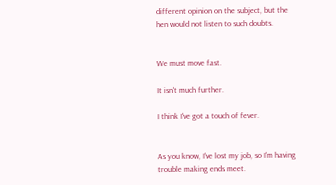different opinion on the subject, but the hen would not listen to such doubts.


We must move fast.

It isn't much further.

I think I've got a touch of fever.


As you know, I've lost my job, so I'm having trouble making ends meet.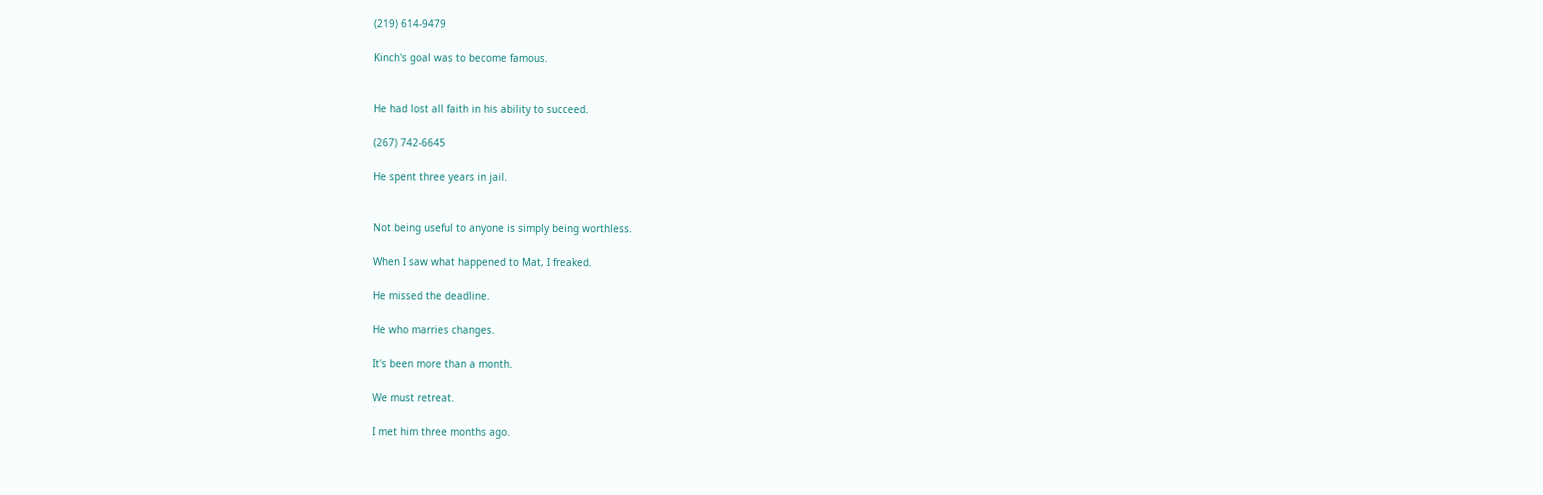(219) 614-9479

Kinch's goal was to become famous.


He had lost all faith in his ability to succeed.

(267) 742-6645

He spent three years in jail.


Not being useful to anyone is simply being worthless.

When I saw what happened to Mat, I freaked.

He missed the deadline.

He who marries changes.

It's been more than a month.

We must retreat.

I met him three months ago.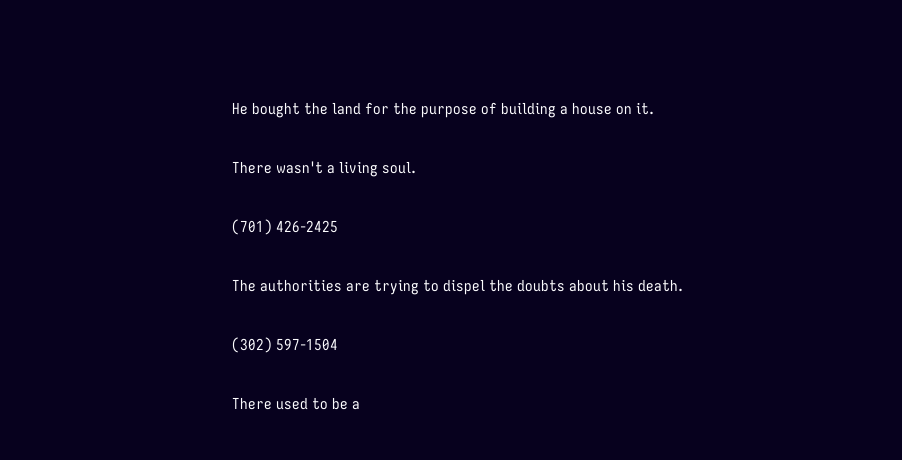He bought the land for the purpose of building a house on it.

There wasn't a living soul.

(701) 426-2425

The authorities are trying to dispel the doubts about his death.

(302) 597-1504

There used to be a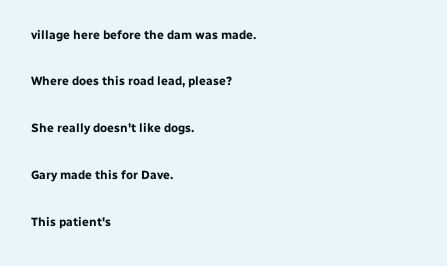village here before the dam was made.

Where does this road lead, please?

She really doesn't like dogs.

Gary made this for Dave.

This patient's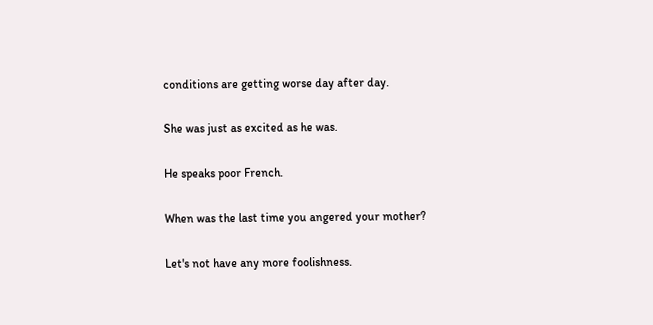conditions are getting worse day after day.

She was just as excited as he was.

He speaks poor French.

When was the last time you angered your mother?

Let's not have any more foolishness.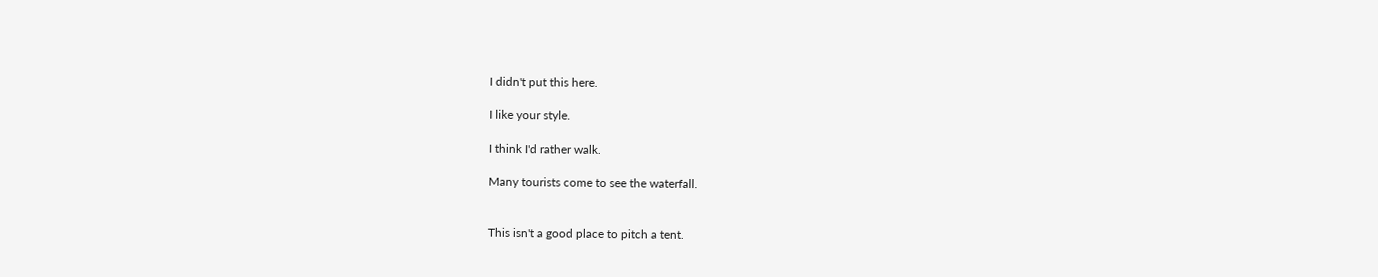I didn't put this here.

I like your style.

I think I'd rather walk.

Many tourists come to see the waterfall.


This isn't a good place to pitch a tent.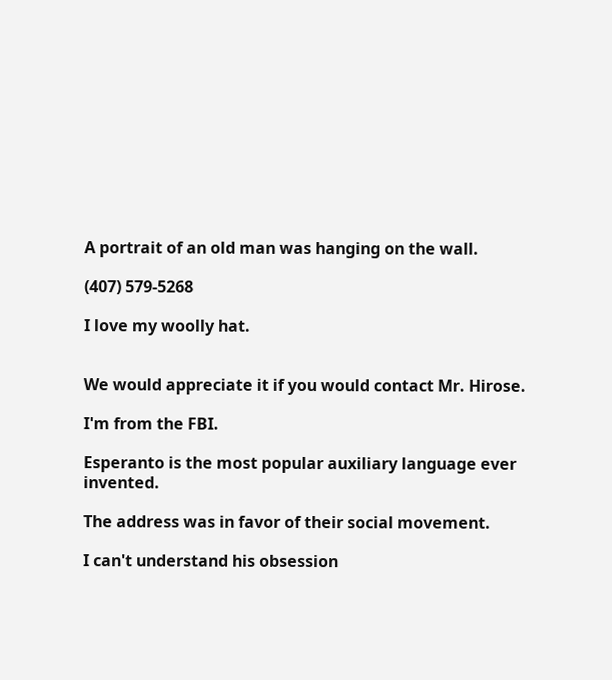A portrait of an old man was hanging on the wall.

(407) 579-5268

I love my woolly hat.


We would appreciate it if you would contact Mr. Hirose.

I'm from the FBI.

Esperanto is the most popular auxiliary language ever invented.

The address was in favor of their social movement.

I can't understand his obsession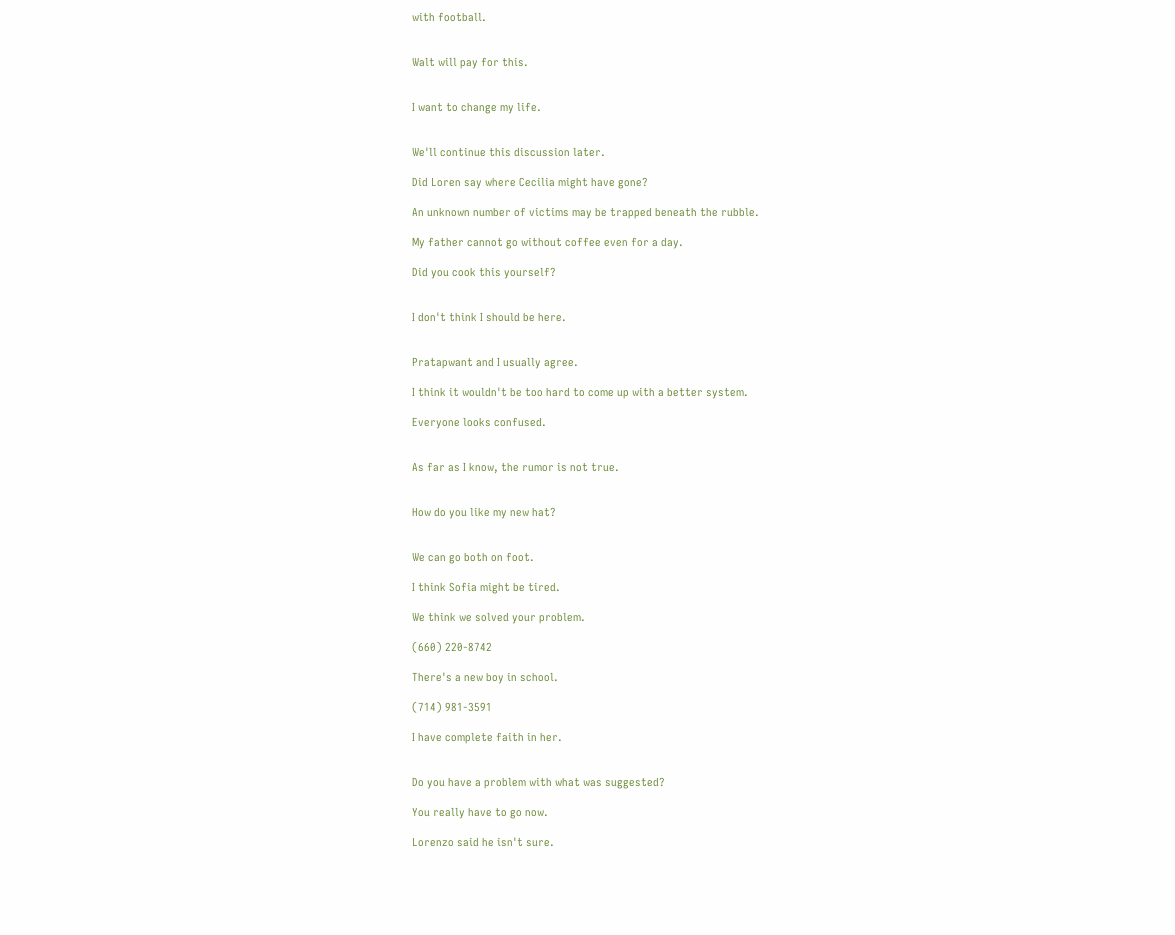with football.


Walt will pay for this.


I want to change my life.


We'll continue this discussion later.

Did Loren say where Cecilia might have gone?

An unknown number of victims may be trapped beneath the rubble.

My father cannot go without coffee even for a day.

Did you cook this yourself?


I don't think I should be here.


Pratapwant and I usually agree.

I think it wouldn't be too hard to come up with a better system.

Everyone looks confused.


As far as I know, the rumor is not true.


How do you like my new hat?


We can go both on foot.

I think Sofia might be tired.

We think we solved your problem.

(660) 220-8742

There's a new boy in school.

(714) 981-3591

I have complete faith in her.


Do you have a problem with what was suggested?

You really have to go now.

Lorenzo said he isn't sure.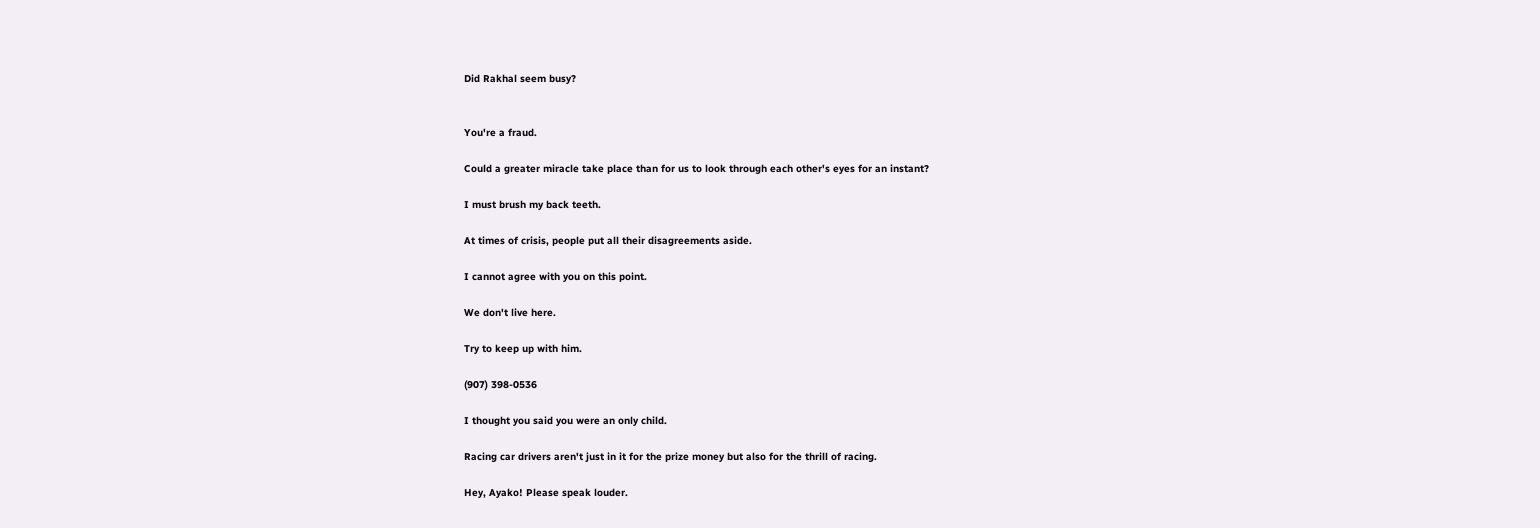Did Rakhal seem busy?


You're a fraud.

Could a greater miracle take place than for us to look through each other's eyes for an instant?

I must brush my back teeth.

At times of crisis, people put all their disagreements aside.

I cannot agree with you on this point.

We don't live here.

Try to keep up with him.

(907) 398-0536

I thought you said you were an only child.

Racing car drivers aren't just in it for the prize money but also for the thrill of racing.

Hey, Ayako! Please speak louder.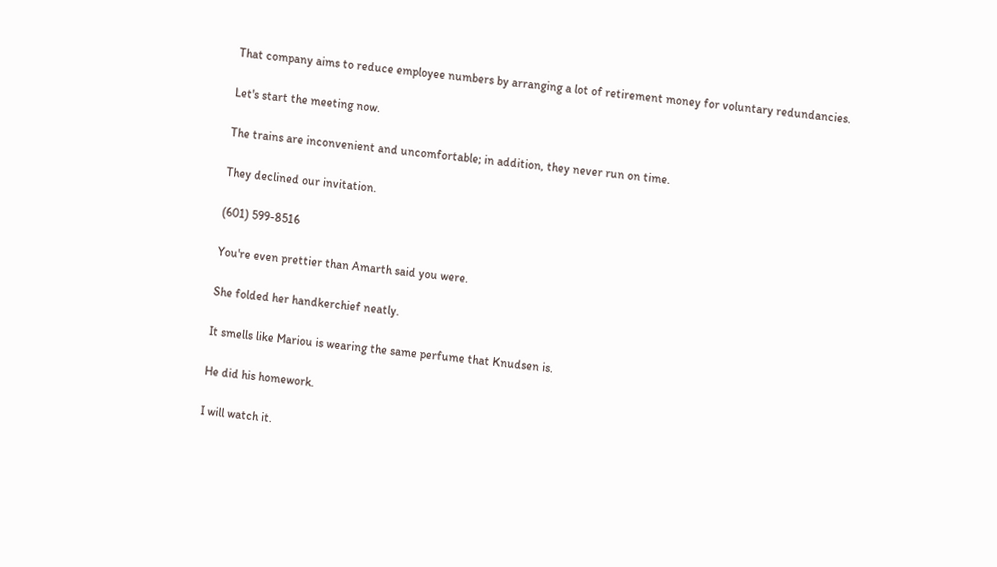That company aims to reduce employee numbers by arranging a lot of retirement money for voluntary redundancies.

Let's start the meeting now.

The trains are inconvenient and uncomfortable; in addition, they never run on time.

They declined our invitation.

(601) 599-8516

You're even prettier than Amarth said you were.

She folded her handkerchief neatly.

It smells like Mariou is wearing the same perfume that Knudsen is.

He did his homework.

I will watch it.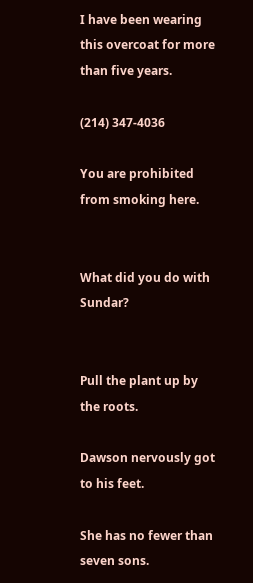I have been wearing this overcoat for more than five years.

(214) 347-4036

You are prohibited from smoking here.


What did you do with Sundar?


Pull the plant up by the roots.

Dawson nervously got to his feet.

She has no fewer than seven sons.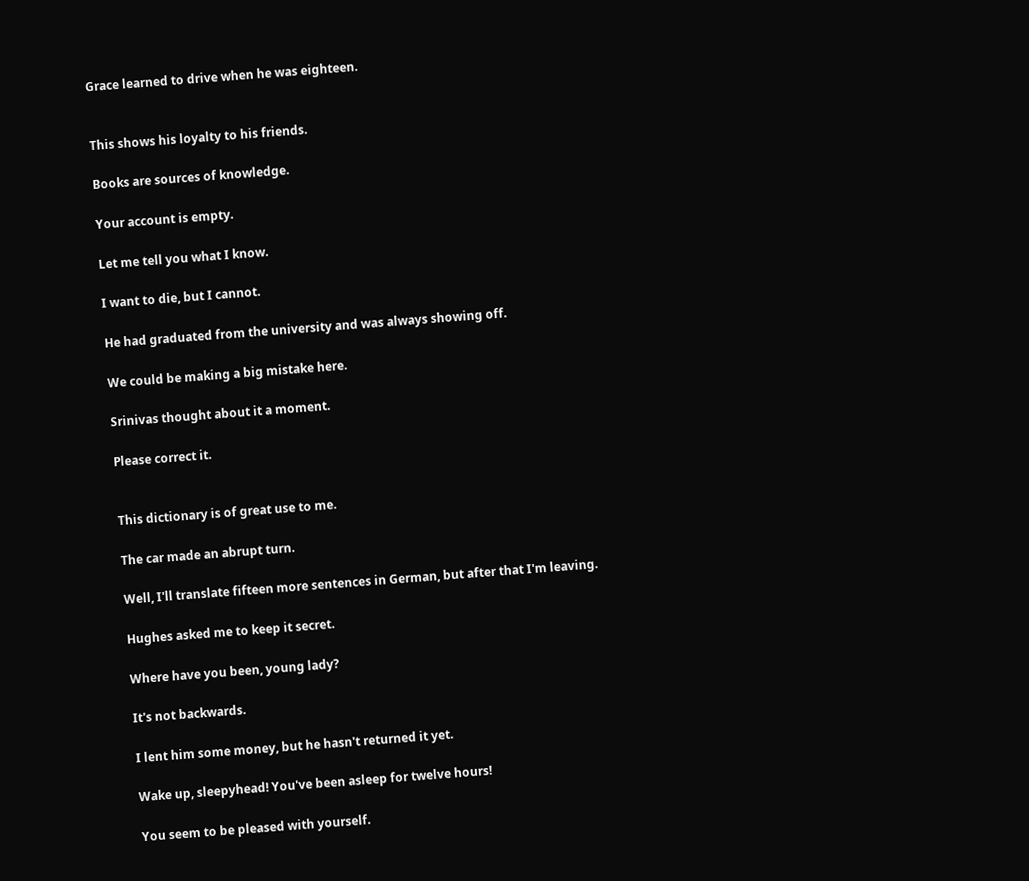Grace learned to drive when he was eighteen.


This shows his loyalty to his friends.

Books are sources of knowledge.

Your account is empty.

Let me tell you what I know.

I want to die, but I cannot.

He had graduated from the university and was always showing off.

We could be making a big mistake here.

Srinivas thought about it a moment.

Please correct it.


This dictionary is of great use to me.

The car made an abrupt turn.

Well, I'll translate fifteen more sentences in German, but after that I'm leaving.

Hughes asked me to keep it secret.

Where have you been, young lady?

It's not backwards.

I lent him some money, but he hasn't returned it yet.

Wake up, sleepyhead! You've been asleep for twelve hours!

You seem to be pleased with yourself.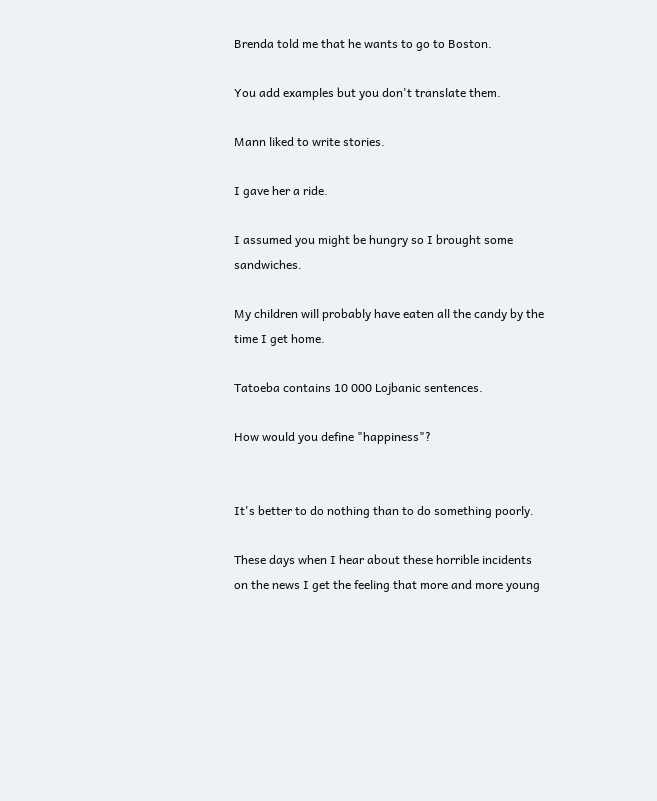Brenda told me that he wants to go to Boston.

You add examples but you don't translate them.

Mann liked to write stories.

I gave her a ride.

I assumed you might be hungry so I brought some sandwiches.

My children will probably have eaten all the candy by the time I get home.

Tatoeba contains 10 000 Lojbanic sentences.

How would you define "happiness"?


It's better to do nothing than to do something poorly.

These days when I hear about these horrible incidents on the news I get the feeling that more and more young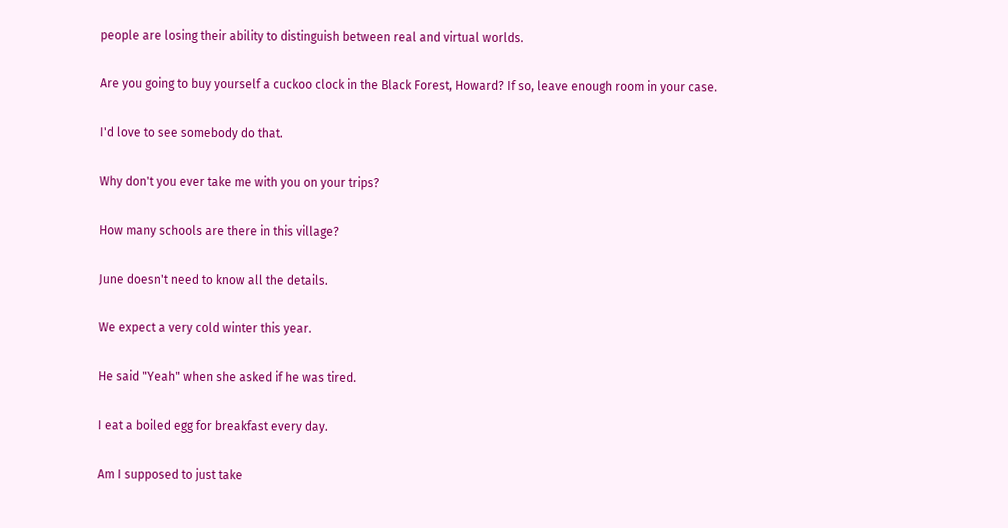people are losing their ability to distinguish between real and virtual worlds.

Are you going to buy yourself a cuckoo clock in the Black Forest, Howard? If so, leave enough room in your case.

I'd love to see somebody do that.

Why don't you ever take me with you on your trips?

How many schools are there in this village?

June doesn't need to know all the details.

We expect a very cold winter this year.

He said "Yeah" when she asked if he was tired.

I eat a boiled egg for breakfast every day.

Am I supposed to just take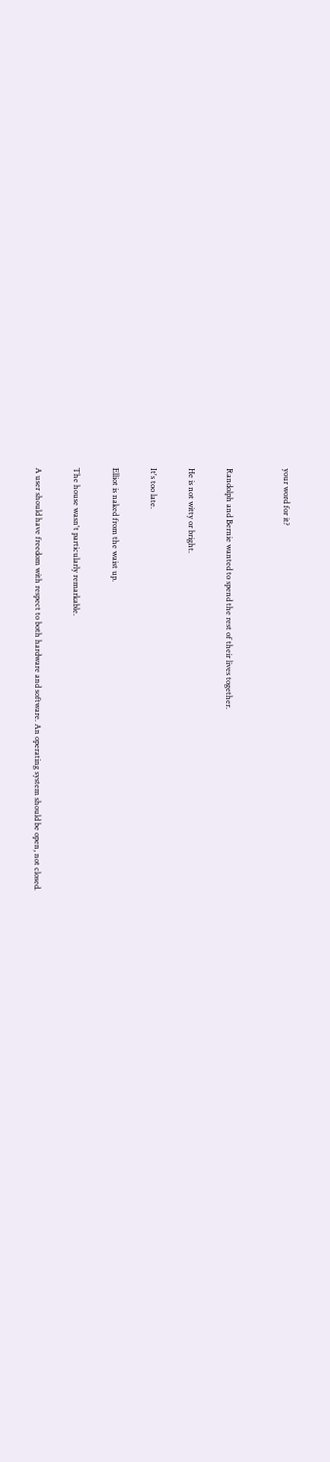your word for it?


Randolph and Bernie wanted to spend the rest of their lives together.

He is not witty or bright.

It's too late.

Elliot is naked from the waist up.

The house wasn't particularly remarkable.

A user should have freedom with respect to both hardware and software. An operating system should be open, not closed.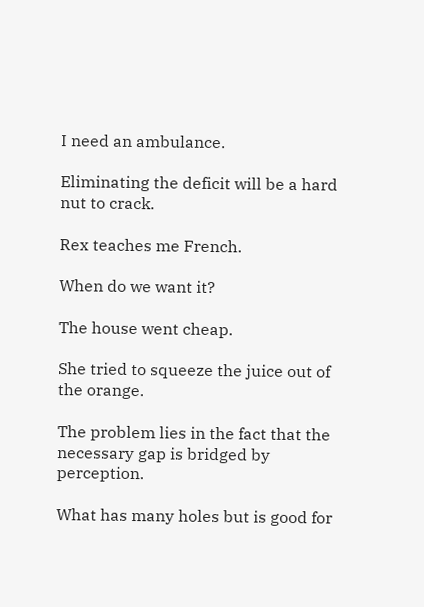I need an ambulance.

Eliminating the deficit will be a hard nut to crack.

Rex teaches me French.

When do we want it?

The house went cheap.

She tried to squeeze the juice out of the orange.

The problem lies in the fact that the necessary gap is bridged by perception.

What has many holes but is good for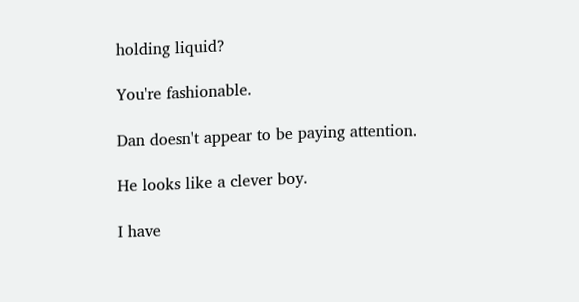holding liquid?

You're fashionable.

Dan doesn't appear to be paying attention.

He looks like a clever boy.

I have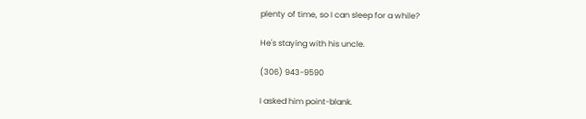plenty of time, so I can sleep for a while?

He's staying with his uncle.

(306) 943-9590

I asked him point-blank.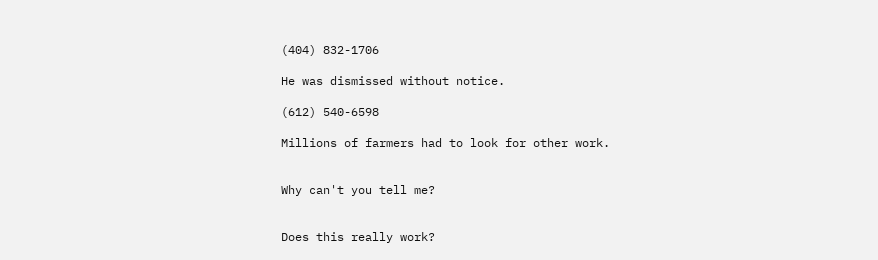(404) 832-1706

He was dismissed without notice.

(612) 540-6598

Millions of farmers had to look for other work.


Why can't you tell me?


Does this really work?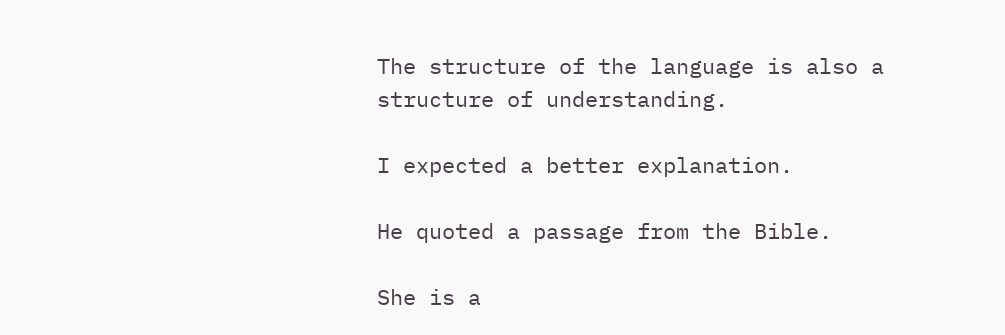The structure of the language is also a structure of understanding.

I expected a better explanation.

He quoted a passage from the Bible.

She is a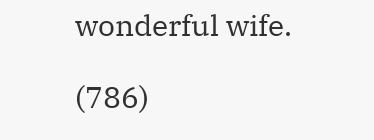wonderful wife.

(786)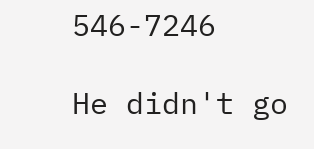546-7246

He didn't go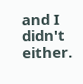and I didn't either.